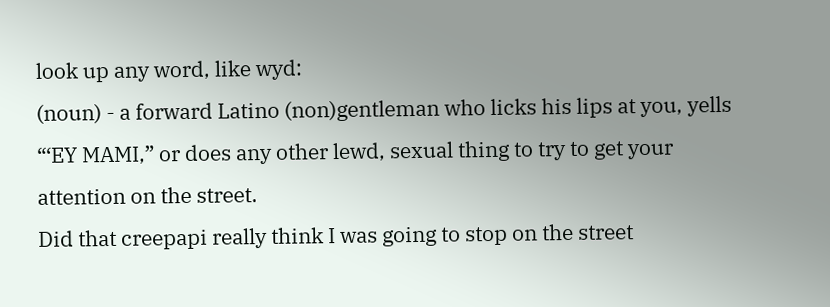look up any word, like wyd:
(noun) - a forward Latino (non)gentleman who licks his lips at you, yells “‘EY MAMI,” or does any other lewd, sexual thing to try to get your attention on the street.
Did that creepapi really think I was going to stop on the street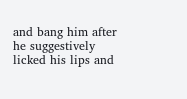and bang him after he suggestively licked his lips and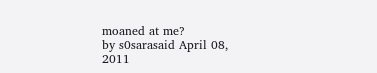moaned at me?
by s0sarasaid April 08, 2011